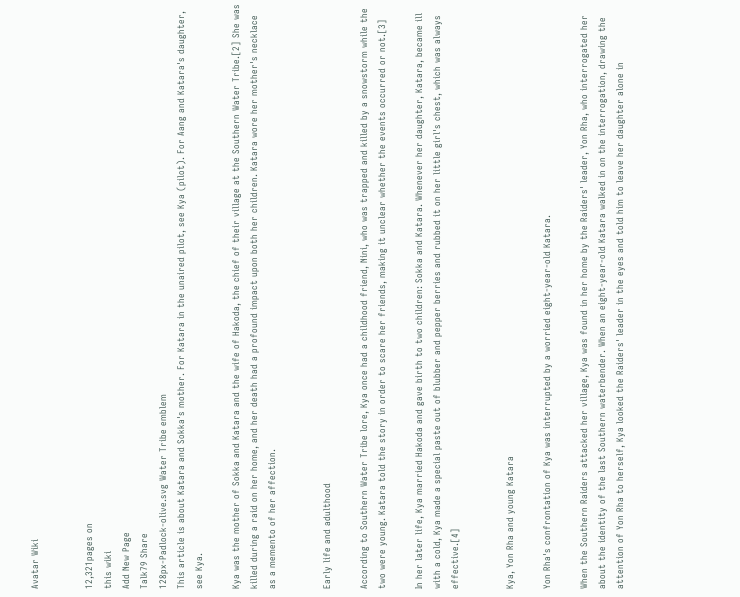Avatar Wiki


12,321pages on
this wiki
Add New Page
Talk79 Share
128px-Padlock-olive.svg Water Tribe emblem
This article is about Katara and Sokka's mother. For Katara in the unaired pilot, see Kya (pilot). For Aang and Katara's daughter, see Kya.

Kya was the mother of Sokka and Katara and the wife of Hakoda, the chief of their village at the Southern Water Tribe.[2] She was killed during a raid on her home, and her death had a profound impact upon both her children. Katara wore her mother's necklace as a memento of her affection.


Early life and adulthood

According to Southern Water Tribe lore, Kya once had a childhood friend, Nini, who was trapped and killed by a snowstorm while the two were young. Katara told the story in order to scare her friends, making it unclear whether the events occurred or not.[3]

In her later life, Kya married Hakoda and gave birth to two children: Sokka and Katara. Whenever her daughter, Katara, became ill with a cold, Kya made a special paste out of blubber and pepper berries and rubbed it on her little girl's chest, which was always effective.[4]


Kya, Yon Rha and young Katara

Yon Rha's confrontation of Kya was interrupted by a worried eight-year-old Katara.

When the Southern Raiders attacked her village, Kya was found in her home by the Raiders' leader, Yon Rha, who interrogated her about the identity of the last Southern waterbender. When an eight-year-old Katara walked in on the interrogation, drawing the attention of Yon Rha to herself, Kya looked the Raiders' leader in the eyes and told him to leave her daughter alone in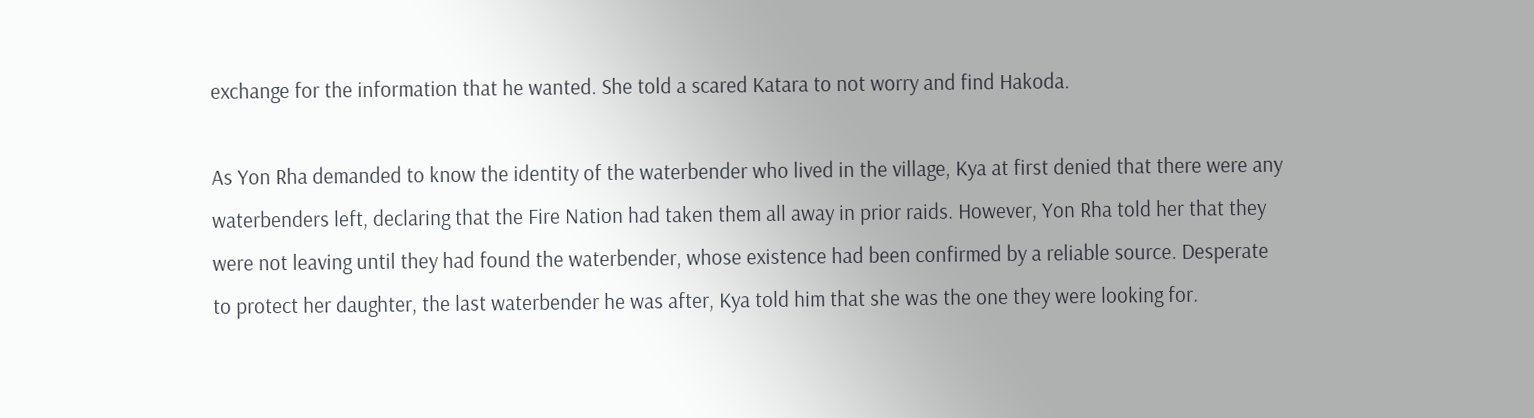exchange for the information that he wanted. She told a scared Katara to not worry and find Hakoda.

As Yon Rha demanded to know the identity of the waterbender who lived in the village, Kya at first denied that there were any waterbenders left, declaring that the Fire Nation had taken them all away in prior raids. However, Yon Rha told her that they were not leaving until they had found the waterbender, whose existence had been confirmed by a reliable source. Desperate to protect her daughter, the last waterbender he was after, Kya told him that she was the one they were looking for.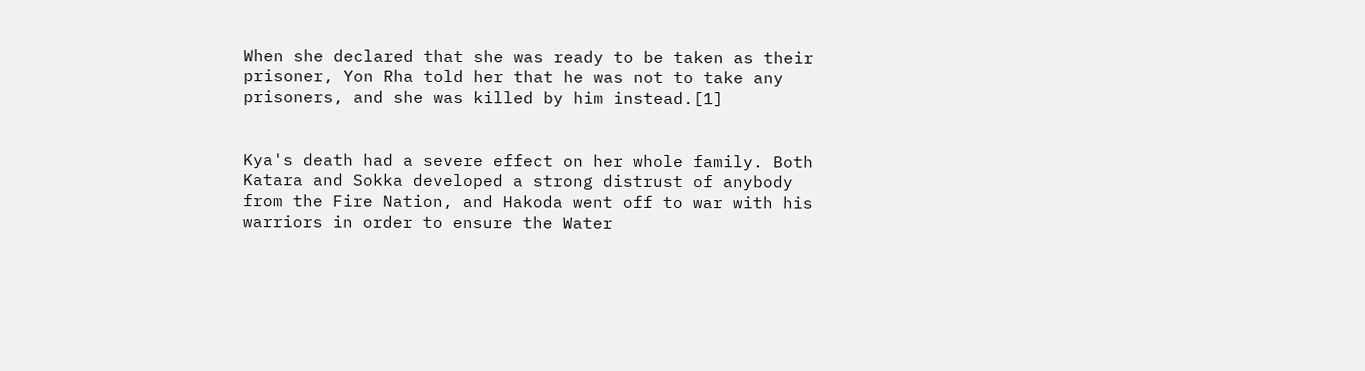When she declared that she was ready to be taken as their prisoner, Yon Rha told her that he was not to take any prisoners, and she was killed by him instead.[1]


Kya's death had a severe effect on her whole family. Both Katara and Sokka developed a strong distrust of anybody from the Fire Nation, and Hakoda went off to war with his warriors in order to ensure the Water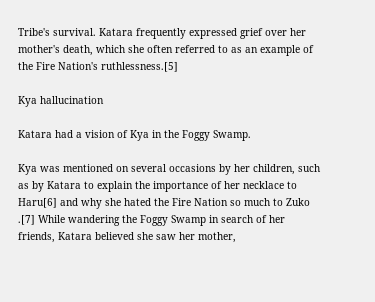Tribe's survival. Katara frequently expressed grief over her mother's death, which she often referred to as an example of the Fire Nation's ruthlessness.[5]

Kya hallucination

Katara had a vision of Kya in the Foggy Swamp.

Kya was mentioned on several occasions by her children, such as by Katara to explain the importance of her necklace to Haru[6] and why she hated the Fire Nation so much to Zuko .[7] While wandering the Foggy Swamp in search of her friends, Katara believed she saw her mother,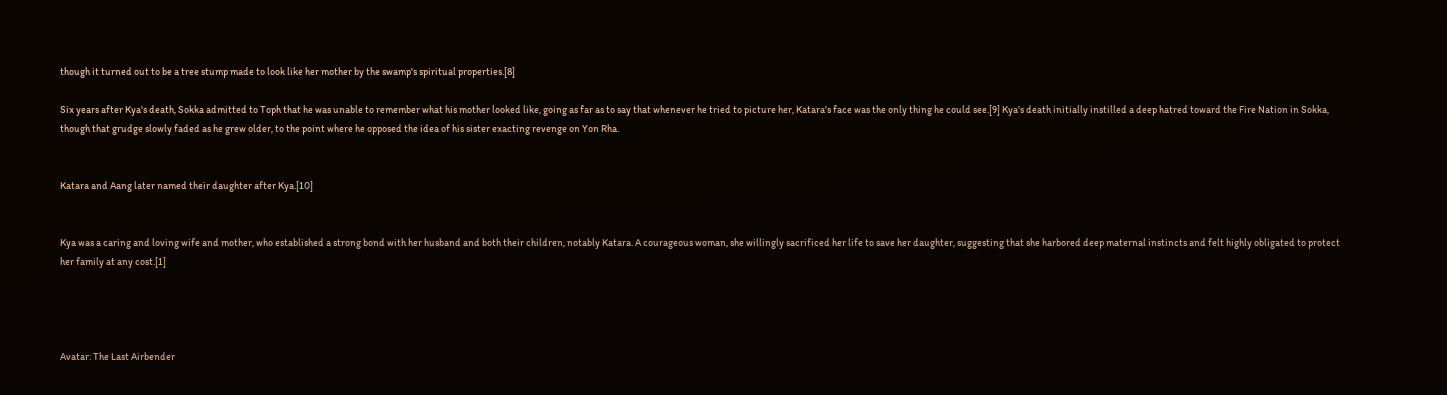though it turned out to be a tree stump made to look like her mother by the swamp's spiritual properties.[8]

Six years after Kya's death, Sokka admitted to Toph that he was unable to remember what his mother looked like, going as far as to say that whenever he tried to picture her, Katara's face was the only thing he could see.[9] Kya's death initially instilled a deep hatred toward the Fire Nation in Sokka, though that grudge slowly faded as he grew older, to the point where he opposed the idea of his sister exacting revenge on Yon Rha.


Katara and Aang later named their daughter after Kya.[10]


Kya was a caring and loving wife and mother, who established a strong bond with her husband and both their children, notably Katara. A courageous woman, she willingly sacrificed her life to save her daughter, suggesting that she harbored deep maternal instincts and felt highly obligated to protect her family at any cost.[1]




Avatar: The Last Airbender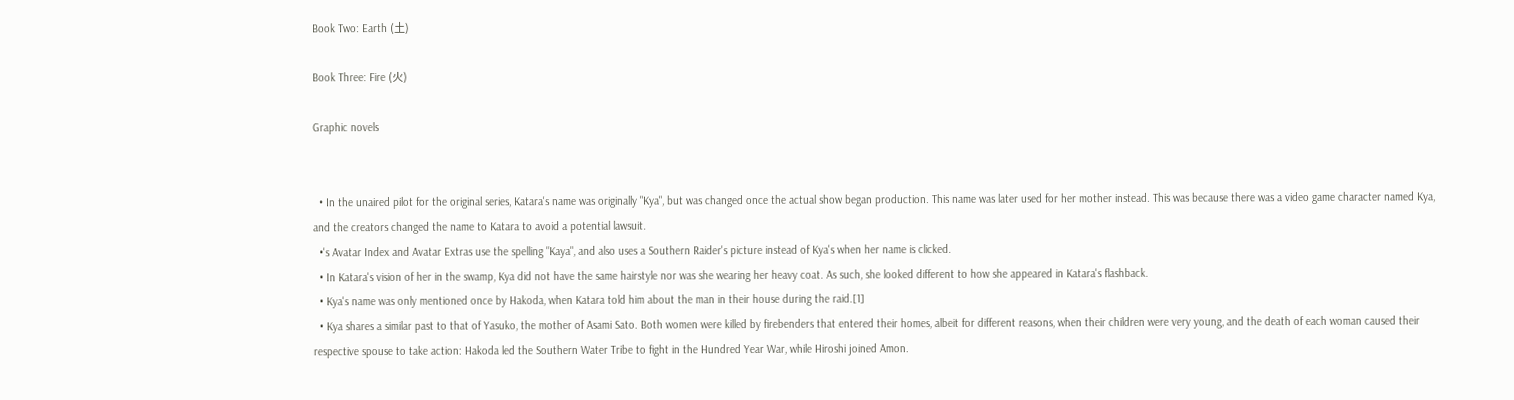Book Two: Earth (土)

Book Three: Fire (火)

Graphic novels


  • In the unaired pilot for the original series, Katara's name was originally "Kya", but was changed once the actual show began production. This name was later used for her mother instead. This was because there was a video game character named Kya, and the creators changed the name to Katara to avoid a potential lawsuit.
  •'s Avatar Index and Avatar Extras use the spelling "Kaya", and also uses a Southern Raider's picture instead of Kya's when her name is clicked.
  • In Katara's vision of her in the swamp, Kya did not have the same hairstyle nor was she wearing her heavy coat. As such, she looked different to how she appeared in Katara's flashback.
  • Kya's name was only mentioned once by Hakoda, when Katara told him about the man in their house during the raid.[1]
  • Kya shares a similar past to that of Yasuko, the mother of Asami Sato. Both women were killed by firebenders that entered their homes, albeit for different reasons, when their children were very young, and the death of each woman caused their respective spouse to take action: Hakoda led the Southern Water Tribe to fight in the Hundred Year War, while Hiroshi joined Amon.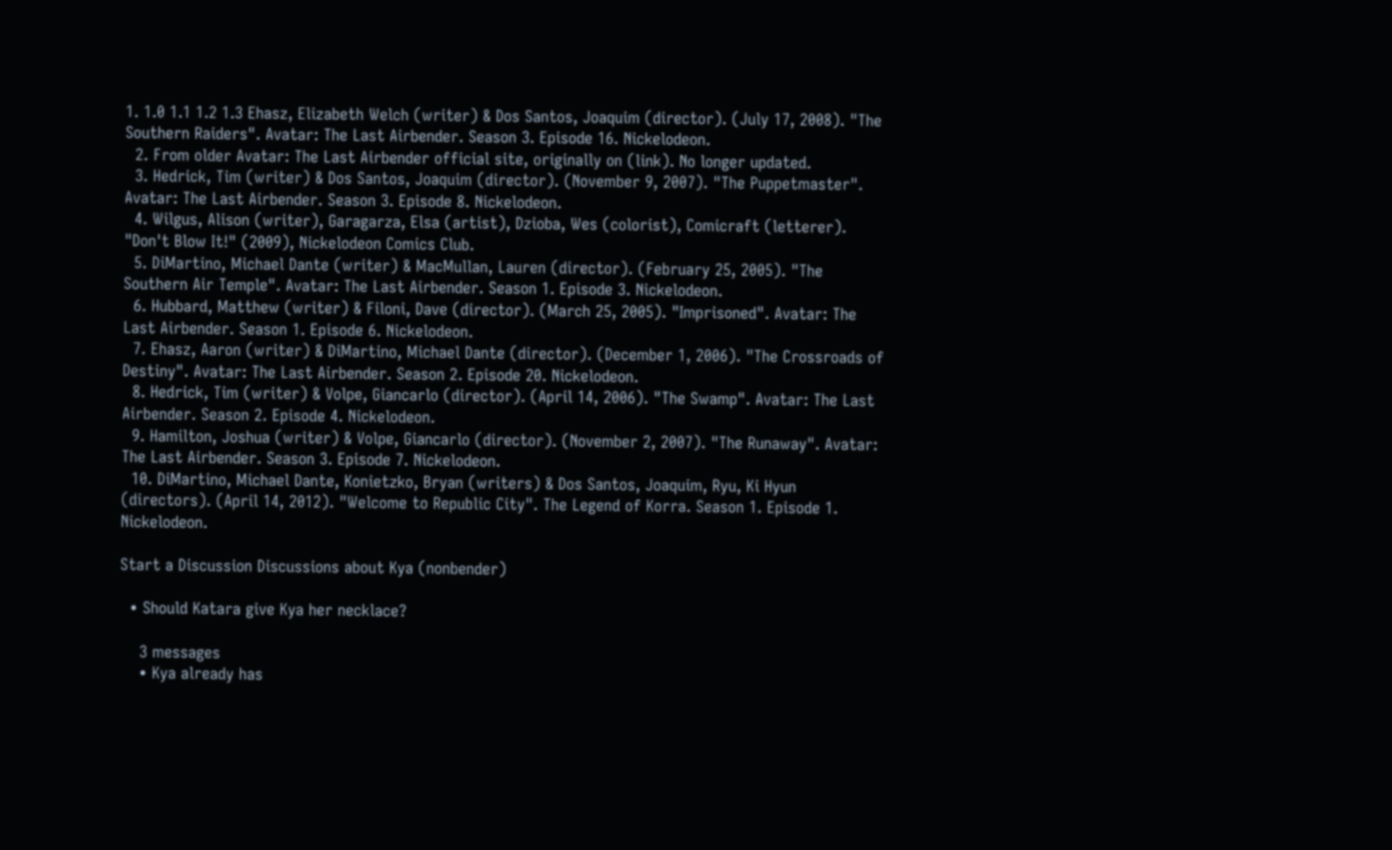1. 1.0 1.1 1.2 1.3 Ehasz, Elizabeth Welch (writer) & Dos Santos, Joaquim (director). (July 17, 2008). "The Southern Raiders". Avatar: The Last Airbender. Season 3. Episode 16. Nickelodeon.
  2. From older Avatar: The Last Airbender official site, originally on (link). No longer updated.
  3. Hedrick, Tim (writer) & Dos Santos, Joaquim (director). (November 9, 2007). "The Puppetmaster". Avatar: The Last Airbender. Season 3. Episode 8. Nickelodeon.
  4. Wilgus, Alison (writer), Garagarza, Elsa (artist), Dzioba, Wes (colorist), Comicraft (letterer). "Don't Blow It!" (2009), Nickelodeon Comics Club.
  5. DiMartino, Michael Dante (writer) & MacMullan, Lauren (director). (February 25, 2005). "The Southern Air Temple". Avatar: The Last Airbender. Season 1. Episode 3. Nickelodeon.
  6. Hubbard, Matthew (writer) & Filoni, Dave (director). (March 25, 2005). "Imprisoned". Avatar: The Last Airbender. Season 1. Episode 6. Nickelodeon.
  7. Ehasz, Aaron (writer) & DiMartino, Michael Dante (director). (December 1, 2006). "The Crossroads of Destiny". Avatar: The Last Airbender. Season 2. Episode 20. Nickelodeon.
  8. Hedrick, Tim (writer) & Volpe, Giancarlo (director). (April 14, 2006). "The Swamp". Avatar: The Last Airbender. Season 2. Episode 4. Nickelodeon.
  9. Hamilton, Joshua (writer) & Volpe, Giancarlo (director). (November 2, 2007). "The Runaway". Avatar: The Last Airbender. Season 3. Episode 7. Nickelodeon.
  10. DiMartino, Michael Dante, Konietzko, Bryan (writers) & Dos Santos, Joaquim, Ryu, Ki Hyun (directors). (April 14, 2012). "Welcome to Republic City". The Legend of Korra. Season 1. Episode 1. Nickelodeon.

Start a Discussion Discussions about Kya (nonbender)

  • Should Katara give Kya her necklace?

    3 messages
    • Kya already has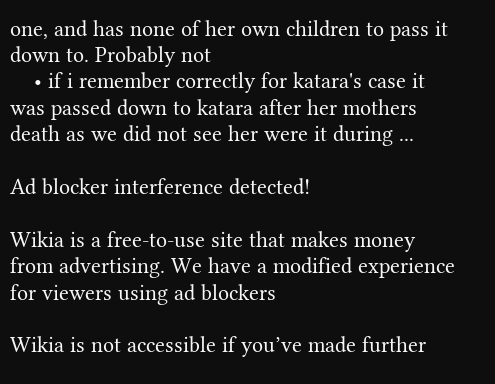one, and has none of her own children to pass it down to. Probably not
    • if i remember correctly for katara's case it was passed down to katara after her mothers death as we did not see her were it during ...

Ad blocker interference detected!

Wikia is a free-to-use site that makes money from advertising. We have a modified experience for viewers using ad blockers

Wikia is not accessible if you’ve made further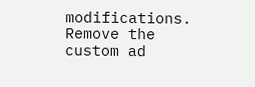modifications. Remove the custom ad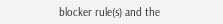blocker rule(s) and the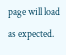page will load as expected.